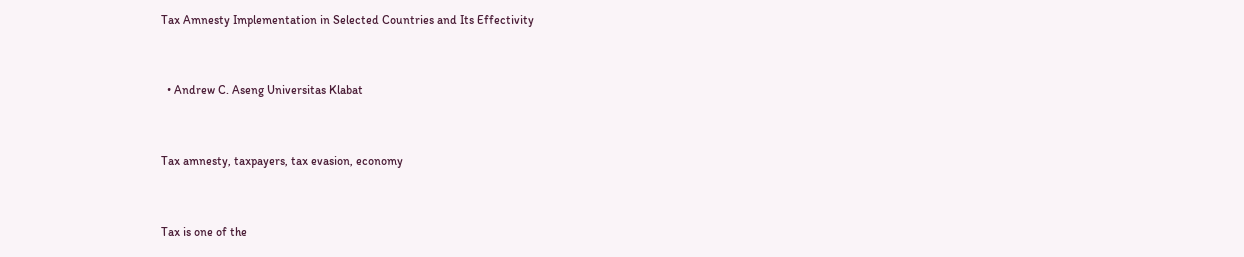Tax Amnesty Implementation in Selected Countries and Its Effectivity


  • Andrew C. Aseng Universitas Klabat


Tax amnesty, taxpayers, tax evasion, economy


Tax is one of the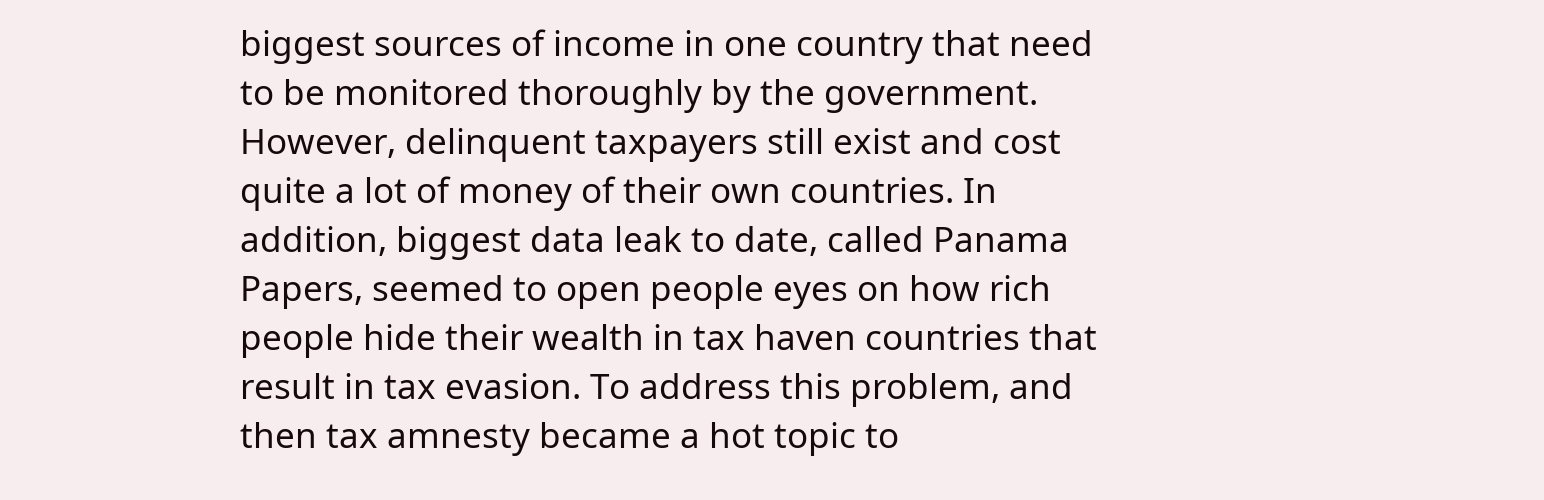biggest sources of income in one country that need to be monitored thoroughly by the government. However, delinquent taxpayers still exist and cost quite a lot of money of their own countries. In addition, biggest data leak to date, called Panama Papers, seemed to open people eyes on how rich people hide their wealth in tax haven countries that result in tax evasion. To address this problem, and then tax amnesty became a hot topic to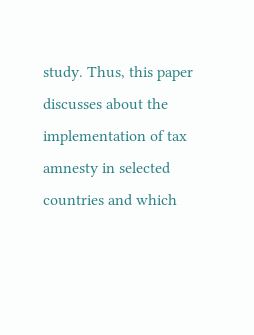study. Thus, this paper discusses about the implementation of tax amnesty in selected countries and which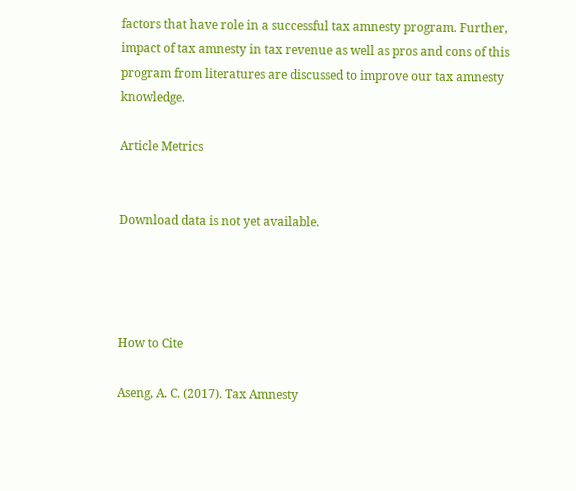factors that have role in a successful tax amnesty program. Further, impact of tax amnesty in tax revenue as well as pros and cons of this program from literatures are discussed to improve our tax amnesty knowledge.

Article Metrics


Download data is not yet available.




How to Cite

Aseng, A. C. (2017). Tax Amnesty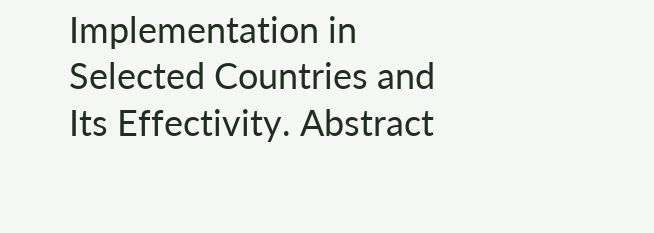Implementation in Selected Countries and Its Effectivity. Abstract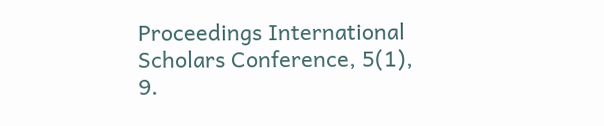Proceedings International Scholars Conference, 5(1), 9.